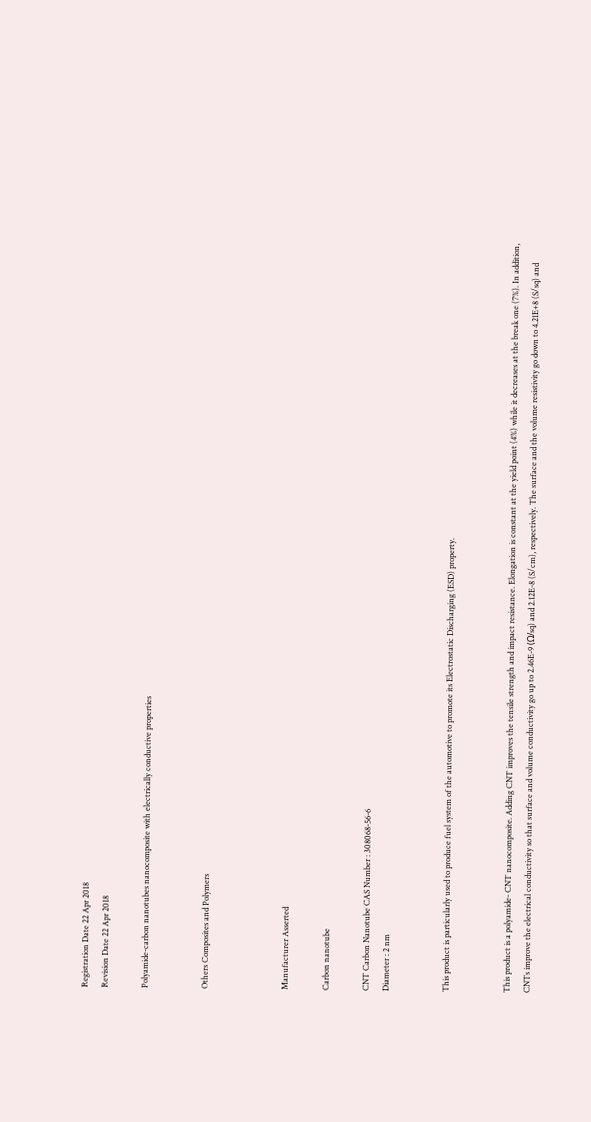Registration Date 22 Apr 2018
Revision Date 22 Apr 2018

Polyamide-carbon nanotubes nanocomposite with electrically conductive properties


Others Composites and Polymers



Manufacturer Asserted

Carbon nanotube

CNT Carbon Nanotube CAS Number : 308068-56-6
Diameter : 2 nm


This product is particularly used to produce fuel system of the automotive to promote its Electrostatic Discharging (ESD) property.


This product is a polyamide- CNT nanocomposite. Adding CNT improves the tensile strength and impact resistance. Elongation is constant at the yield point (4%) while it decreases at the break one (7%). In addition, CNTs improve the electrical conductivity so that surface and volume conductivity go up to 2.46E-9 (Ω/sq) and 2.12E-8 (S/cm), respectively. The surface and the volume resistivity go down to 4.21E+8 (S/sq) and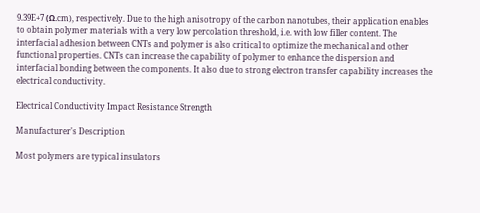9.39E+7 (Ω.cm), respectively. Due to the high anisotropy of the carbon nanotubes, their application enables to obtain polymer materials with a very low percolation threshold, i.e. with low filler content. The interfacial adhesion between CNTs and polymer is also critical to optimize the mechanical and other functional properties. CNTs can increase the capability of polymer to enhance the dispersion and interfacial bonding between the components. It also due to strong electron transfer capability increases the electrical conductivity.

Electrical Conductivity Impact Resistance Strength

Manufacturer's Description

Most polymers are typical insulators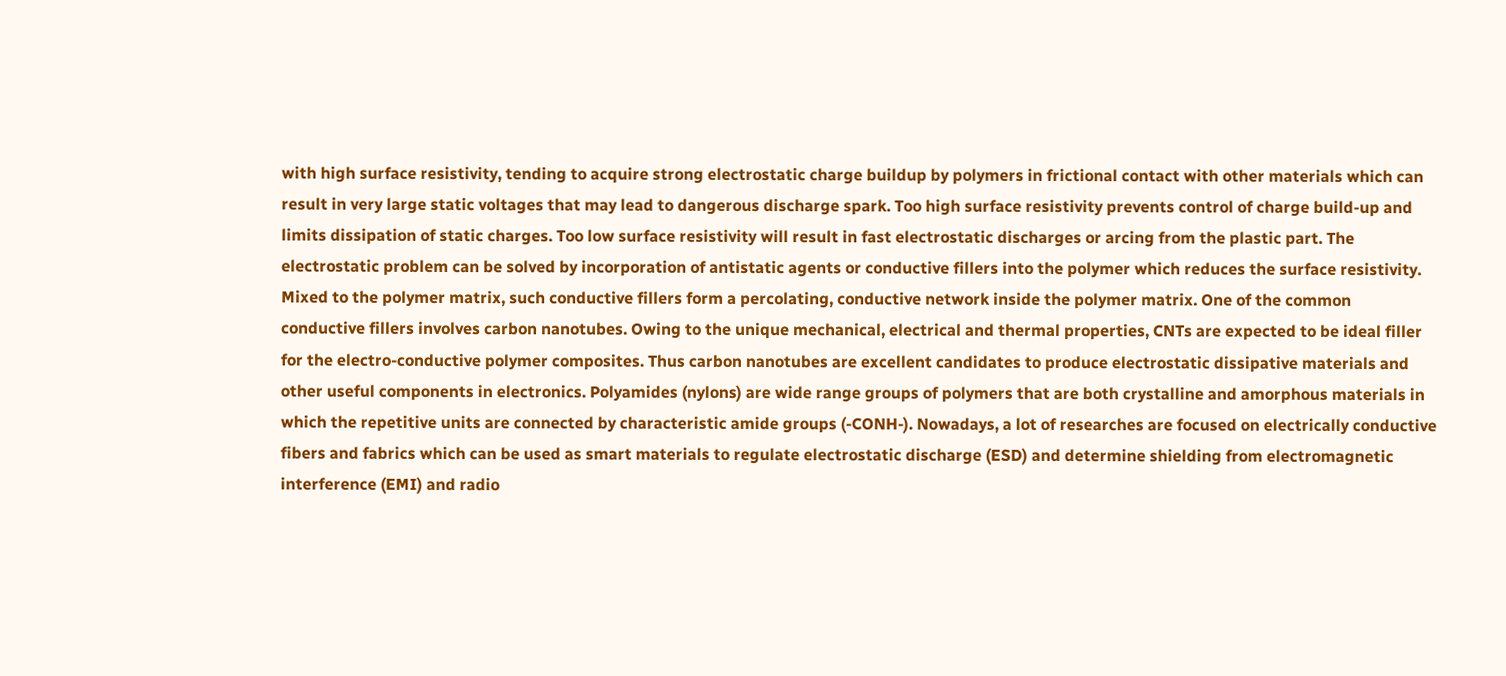with high surface resistivity, tending to acquire strong electrostatic charge buildup by polymers in frictional contact with other materials which can result in very large static voltages that may lead to dangerous discharge spark. Too high surface resistivity prevents control of charge build-up and limits dissipation of static charges. Too low surface resistivity will result in fast electrostatic discharges or arcing from the plastic part. The electrostatic problem can be solved by incorporation of antistatic agents or conductive fillers into the polymer which reduces the surface resistivity. Mixed to the polymer matrix, such conductive fillers form a percolating, conductive network inside the polymer matrix. One of the common conductive fillers involves carbon nanotubes. Owing to the unique mechanical, electrical and thermal properties, CNTs are expected to be ideal filler for the electro-conductive polymer composites. Thus carbon nanotubes are excellent candidates to produce electrostatic dissipative materials and other useful components in electronics. Polyamides (nylons) are wide range groups of polymers that are both crystalline and amorphous materials in which the repetitive units are connected by characteristic amide groups (-CONH-). Nowadays, a lot of researches are focused on electrically conductive fibers and fabrics which can be used as smart materials to regulate electrostatic discharge (ESD) and determine shielding from electromagnetic interference (EMI) and radio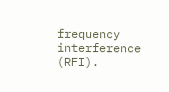frequency interference (RFI).